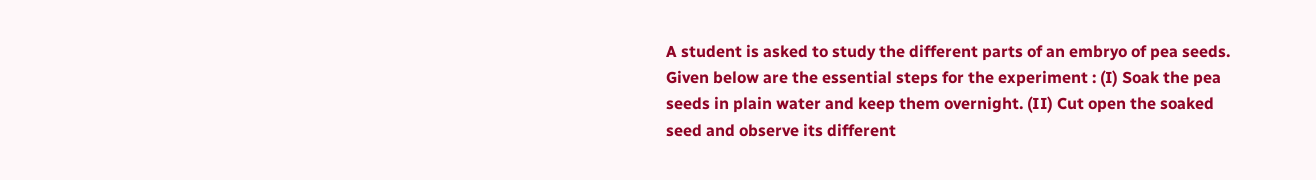A student is asked to study the different parts of an embryo of pea seeds. Given below are the essential steps for the experiment : (I) Soak the pea seeds in plain water and keep them overnight. (II) Cut open the soaked seed and observe its different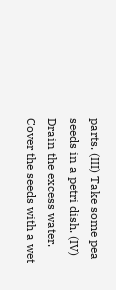parts. (III) Take some pea seeds in a petri dish. (IV) Drain the excess water. Cover the seeds with a wet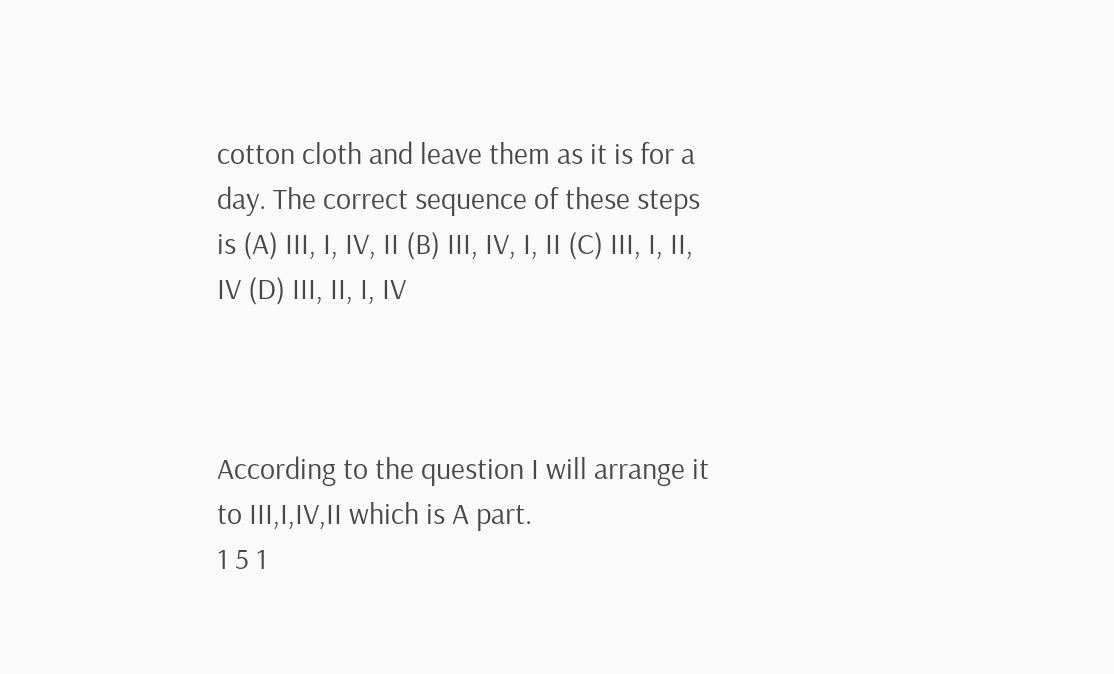cotton cloth and leave them as it is for a day. The correct sequence of these steps is (A) III, I, IV, II (B) III, IV, I, II (C) III, I, II, IV (D) III, II, I, IV



According to the question I will arrange it to III,I,IV,II which is A part.
1 5 1